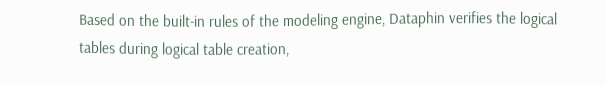Based on the built-in rules of the modeling engine, Dataphin verifies the logical tables during logical table creation,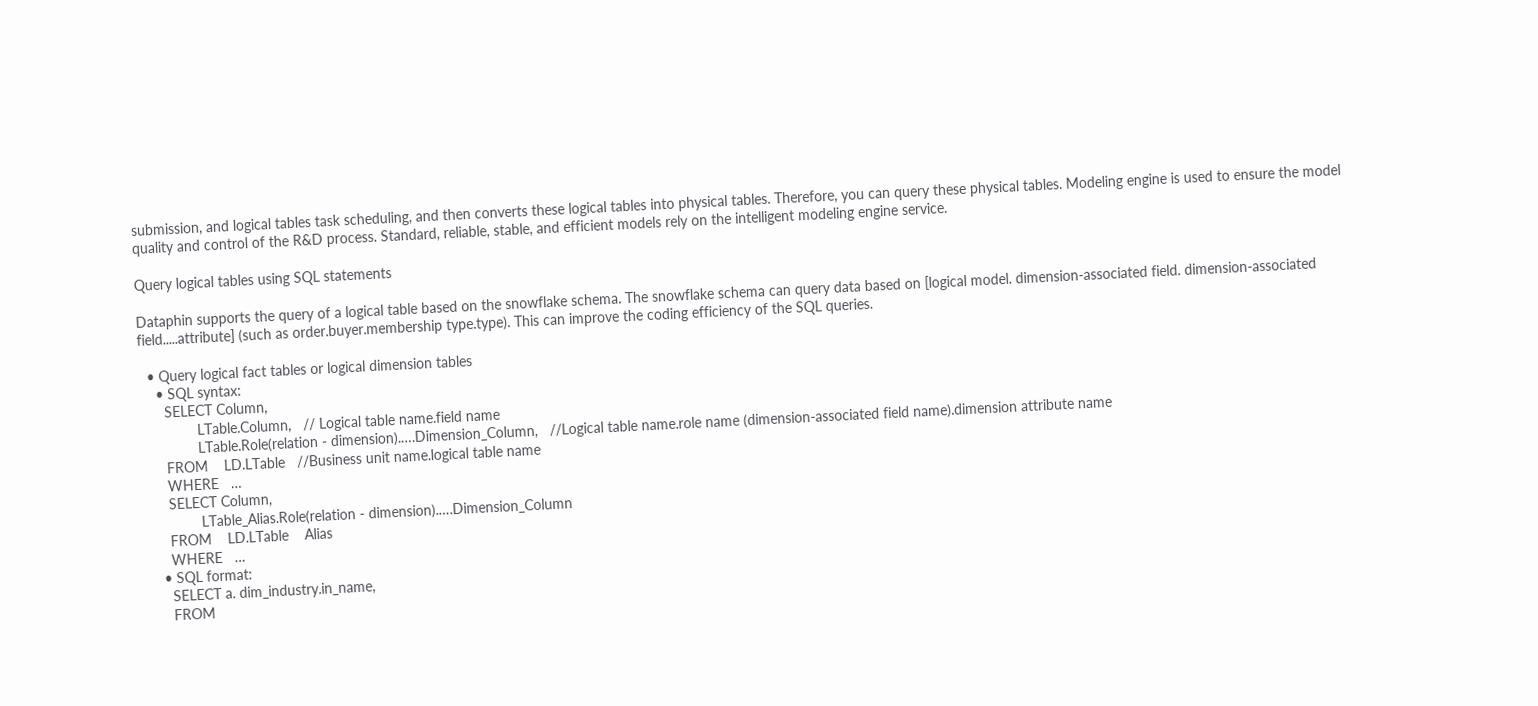submission, and logical tables task scheduling, and then converts these logical tables into physical tables. Therefore, you can query these physical tables. Modeling engine is used to ensure the model quality and control of the R&D process. Standard, reliable, stable, and efficient models rely on the intelligent modeling engine service.

Query logical tables using SQL statements

Dataphin supports the query of a logical table based on the snowflake schema. The snowflake schema can query data based on [logical model. dimension-associated field. dimension-associated field.....attribute] (such as order.buyer.membership type.type). This can improve the coding efficiency of the SQL queries.

  • Query logical fact tables or logical dimension tables
    • SQL syntax:
      SELECT Column,
              LTable.Column,   // Logical table name.field name
              LTable.Role(relation - dimension).….Dimension_Column,   //Logical table name.role name (dimension-associated field name).dimension attribute name
      FROM    LD.LTable   //Business unit name.logical table name
      WHERE   …
      SELECT Column,
              LTable_Alias.Role(relation - dimension).….Dimension_Column
      FROM    LD.LTable    Alias
      WHERE   …
    • SQL format:
      SELECT a. dim_industry.in_name,
      FROM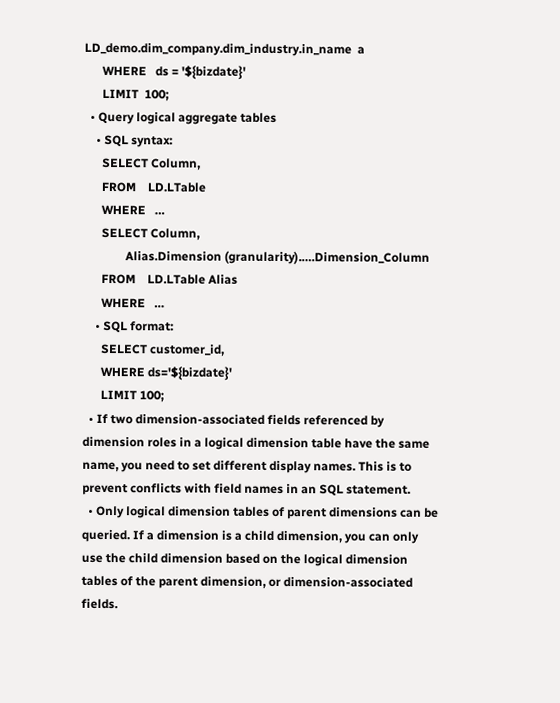LD_demo.dim_company.dim_industry.in_name  a
      WHERE   ds = '${bizdate}'
      LIMIT  100;
  • Query logical aggregate tables
    • SQL syntax:
      SELECT Column,
      FROM    LD.LTable
      WHERE   …
      SELECT Column,
              Alias.Dimension (granularity).….Dimension_Column
      FROM    LD.LTable Alias
      WHERE   …
    • SQL format:
      SELECT customer_id,
      WHERE ds='${bizdate}'
      LIMIT 100;
  • If two dimension-associated fields referenced by dimension roles in a logical dimension table have the same name, you need to set different display names. This is to prevent conflicts with field names in an SQL statement.
  • Only logical dimension tables of parent dimensions can be queried. If a dimension is a child dimension, you can only use the child dimension based on the logical dimension tables of the parent dimension, or dimension-associated fields.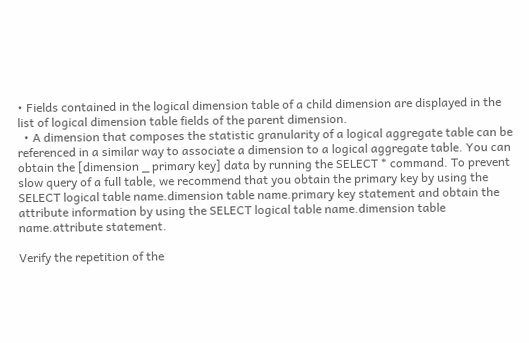• Fields contained in the logical dimension table of a child dimension are displayed in the list of logical dimension table fields of the parent dimension.
  • A dimension that composes the statistic granularity of a logical aggregate table can be referenced in a similar way to associate a dimension to a logical aggregate table. You can obtain the [dimension _ primary key] data by running the SELECT * command. To prevent slow query of a full table, we recommend that you obtain the primary key by using the SELECT logical table name.dimension table name.primary key statement and obtain the attribute information by using the SELECT logical table name.dimension table name.attribute statement.

Verify the repetition of the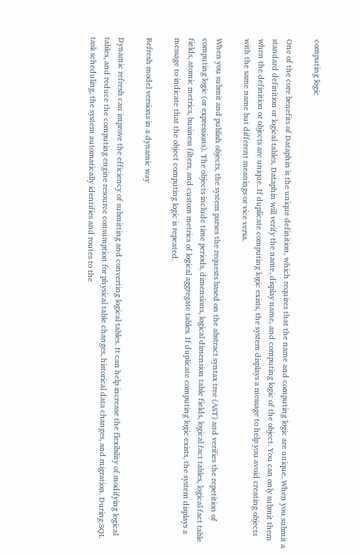computing logic

One of the core benefits of Dataphin is the unique definition, which requires that the name and computing logic are unique. When you submit a standard definition or logical tables, Dataphin will verify the name, display name, and computing logic of the object. You can only submit them when the definition or objects are unique. If duplicate computing logic exists, the system displays a message to help you avoid creating objects with the same name but different meanings or vice versa.

When you submit and publish objects, the system parses the requests based on the abstract syntax tree (AST) and verifies the repetition of computing logic (or expressions). The objects include time periods, dimensions, logical dimension table fields, logical fact tables, logical fact table fields, atomic metrics, business filters, and custom metrics of logical aggregate tables. If duplicate computing logic exists, the system displays a message to indicate that the object computing logic is repeated.

Refresh model versions in a dynamic way

Dynamic refresh can improve the efficiency of submitting and converting logical tables. It can help increase the flexibility of modifying logical tables, and reduce the computing engine resource consumption for physical table changes, historical data changes, and migration. During SQL task scheduling, the system automatically identifies and routes to the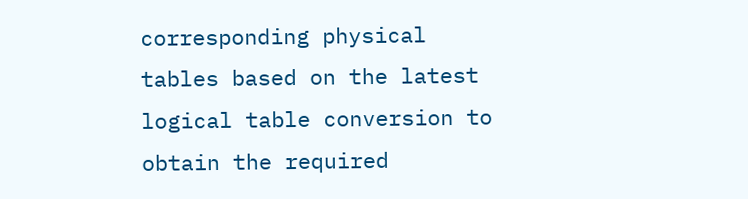corresponding physical tables based on the latest logical table conversion to obtain the required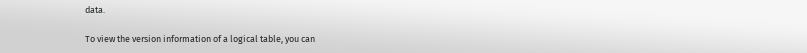data.

To view the version information of a logical table, you can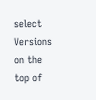select Versions on the top of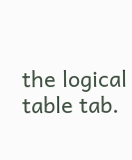the logical table tab.